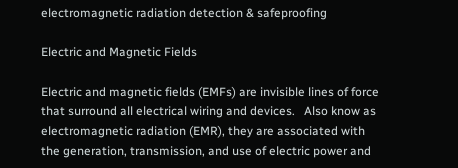electromagnetic radiation detection & safeproofing

Electric and Magnetic Fields

Electric and magnetic fields (EMFs) are invisible lines of force that surround all electrical wiring and devices.   Also know as electromagnetic radiation (EMR), they are associated with the generation, transmission, and use of electric power and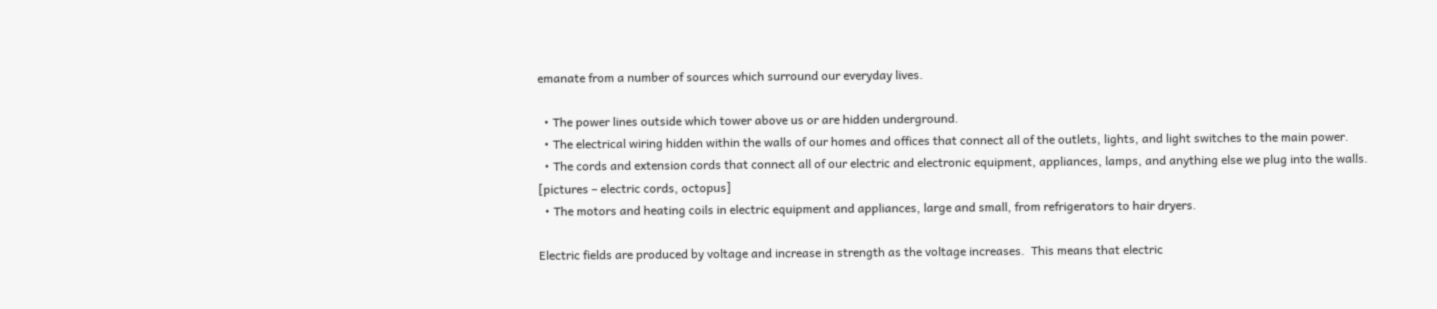emanate from a number of sources which surround our everyday lives.

  • The power lines outside which tower above us or are hidden underground.
  • The electrical wiring hidden within the walls of our homes and offices that connect all of the outlets, lights, and light switches to the main power.
  • The cords and extension cords that connect all of our electric and electronic equipment, appliances, lamps, and anything else we plug into the walls.  [pictures – electric cords, octopus]
  • The motors and heating coils in electric equipment and appliances, large and small, from refrigerators to hair dryers.

Electric fields are produced by voltage and increase in strength as the voltage increases.  This means that electric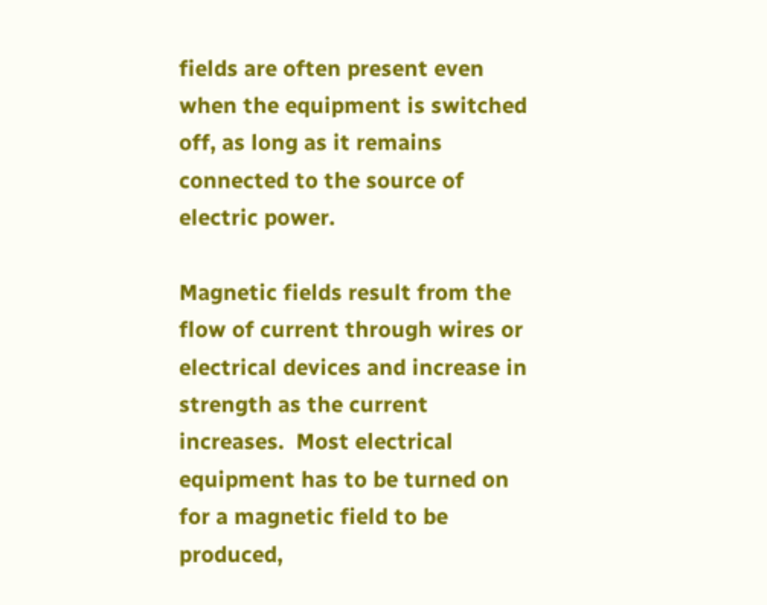fields are often present even when the equipment is switched off, as long as it remains connected to the source of electric power.

Magnetic fields result from the flow of current through wires or electrical devices and increase in strength as the current increases.  Most electrical equipment has to be turned on for a magnetic field to be produced,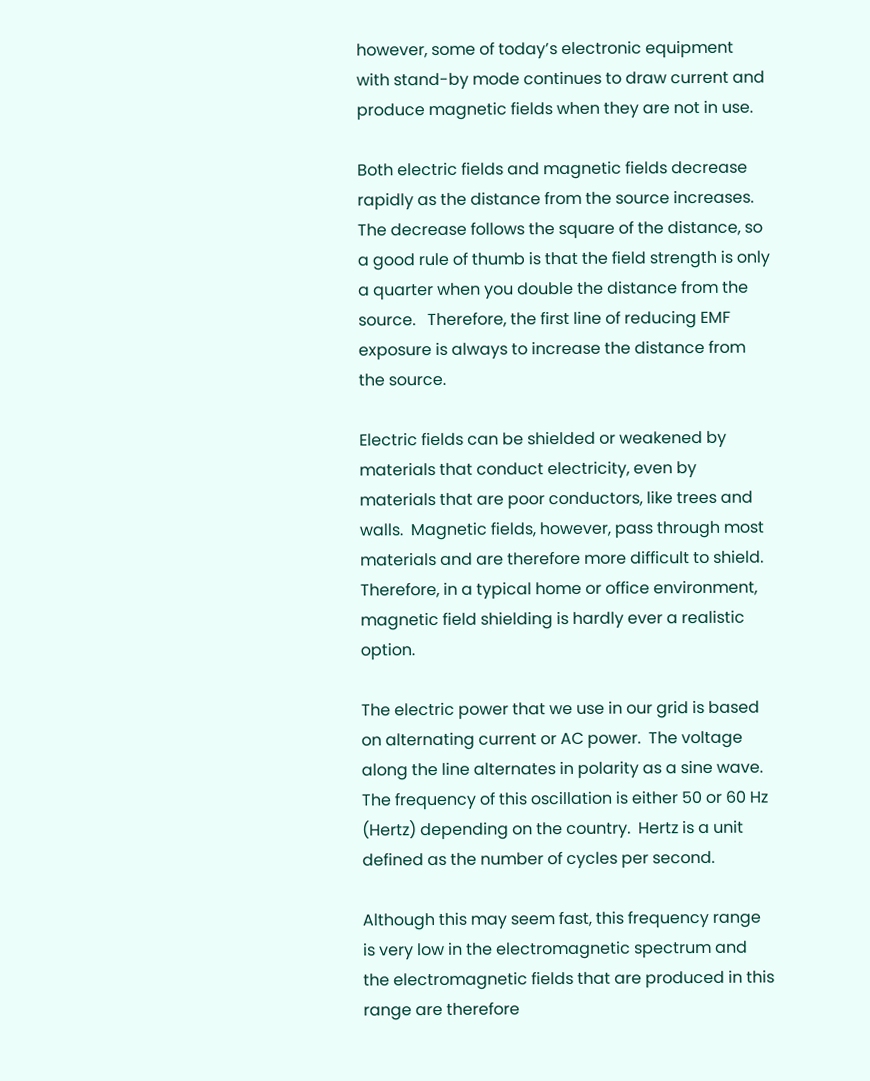however, some of today’s electronic equipment with stand-by mode continues to draw current and produce magnetic fields when they are not in use.

Both electric fields and magnetic fields decrease rapidly as the distance from the source increases.  The decrease follows the square of the distance, so a good rule of thumb is that the field strength is only a quarter when you double the distance from the source.   Therefore, the first line of reducing EMF exposure is always to increase the distance from the source.

Electric fields can be shielded or weakened by materials that conduct electricity, even by materials that are poor conductors, like trees and walls.  Magnetic fields, however, pass through most materials and are therefore more difficult to shield.   Therefore, in a typical home or office environment, magnetic field shielding is hardly ever a realistic option.

The electric power that we use in our grid is based on alternating current or AC power.  The voltage along the line alternates in polarity as a sine wave.  The frequency of this oscillation is either 50 or 60 Hz (Hertz) depending on the country.  Hertz is a unit defined as the number of cycles per second.

Although this may seem fast, this frequency range is very low in the electromagnetic spectrum and the electromagnetic fields that are produced in this range are therefore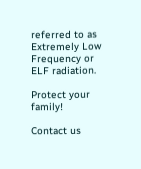referred to as Extremely Low Frequency or ELF radiation.

Protect your family!

Contact us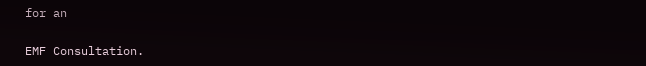for an

EMF Consultation.